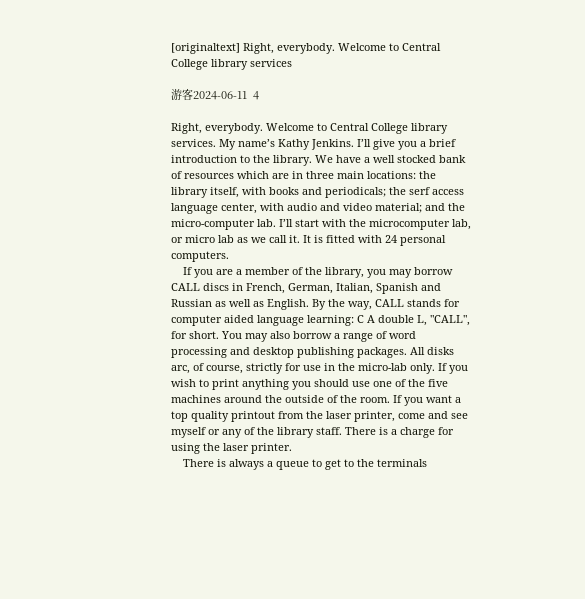[originaltext] Right, everybody. Welcome to Central College library services

游客2024-06-11  4

Right, everybody. Welcome to Central College library services. My name’s Kathy Jenkins. I’ll give you a brief introduction to the library. We have a well stocked bank of resources which are in three main locations: the library itself, with books and periodicals; the serf access language center, with audio and video material; and the micro-computer lab. I’ll start with the microcomputer lab, or micro lab as we call it. It is fitted with 24 personal computers.
    If you are a member of the library, you may borrow CALL discs in French, German, Italian, Spanish and Russian as well as English. By the way, CALL stands for computer aided language learning: C A double L, "CALL", for short. You may also borrow a range of word processing and desktop publishing packages. All disks arc, of course, strictly for use in the micro-lab only. If you wish to print anything you should use one of the five machines around the outside of the room. If you want a top quality printout from the laser printer, come and see myself or any of the library staff. There is a charge for using the laser printer.
    There is always a queue to get to the terminals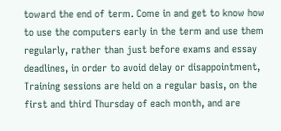toward the end of term. Come in and get to know how to use the computers early in the term and use them regularly, rather than just before exams and essay deadlines, in order to avoid delay or disappointment, Training sessions are held on a regular basis, on the first and third Thursday of each month, and are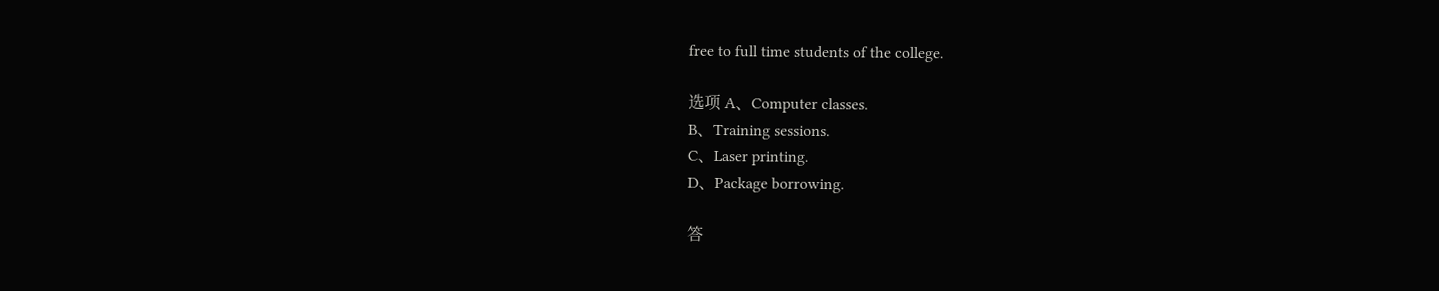free to full time students of the college.

选项 A、Computer classes.
B、Training sessions.
C、Laser printing.
D、Package borrowing.

答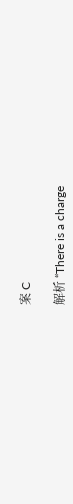案 C

解析 “There is a charge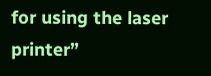for using the laser printer”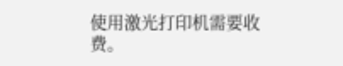使用激光打印机需要收费。